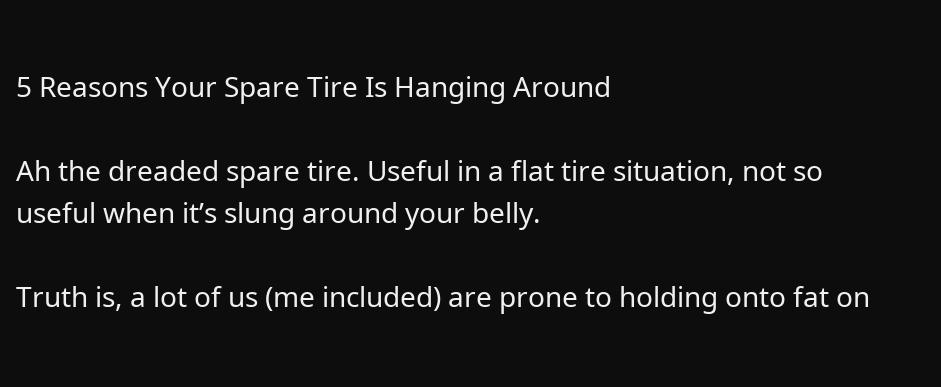5 Reasons Your Spare Tire Is Hanging Around

Ah the dreaded spare tire. Useful in a flat tire situation, not so useful when it’s slung around your belly.

Truth is, a lot of us (me included) are prone to holding onto fat on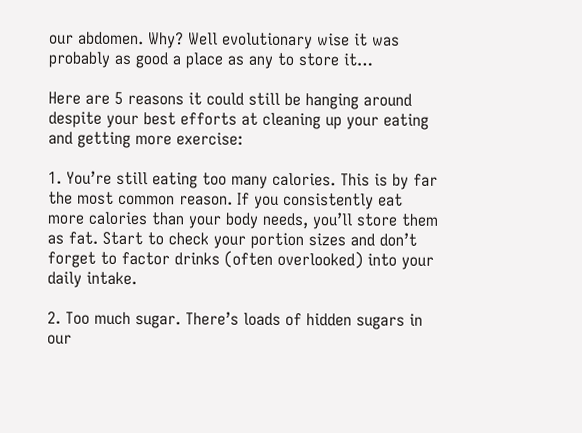our abdomen. Why? Well evolutionary wise it was probably as good a place as any to store it…

Here are 5 reasons it could still be hanging around despite your best efforts at cleaning up your eating and getting more exercise:

1. You’re still eating too many calories. This is by far the most common reason. If you consistently eat more calories than your body needs, you’ll store them as fat. Start to check your portion sizes and don’t forget to factor drinks (often overlooked) into your daily intake.

2. Too much sugar. There’s loads of hidden sugars in our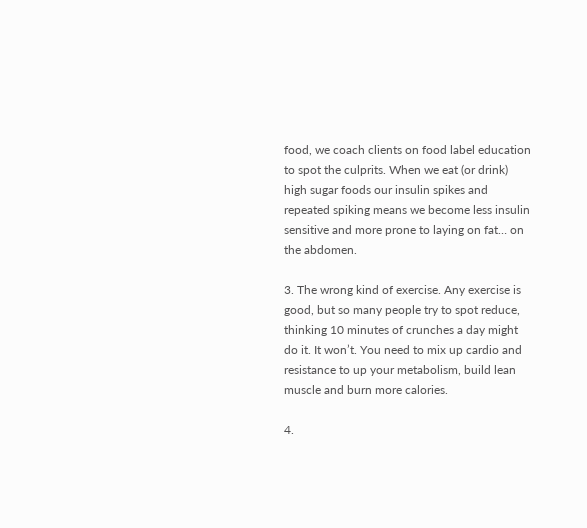food, we coach clients on food label education to spot the culprits. When we eat (or drink) high sugar foods our insulin spikes and repeated spiking means we become less insulin sensitive and more prone to laying on fat… on the abdomen.

3. The wrong kind of exercise. Any exercise is good, but so many people try to spot reduce, thinking 10 minutes of crunches a day might do it. It won’t. You need to mix up cardio and resistance to up your metabolism, build lean muscle and burn more calories.

4.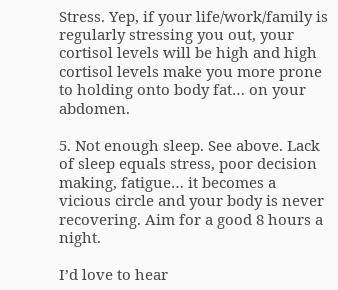Stress. Yep, if your life/work/family is regularly stressing you out, your cortisol levels will be high and high cortisol levels make you more prone to holding onto body fat… on your abdomen.

5. Not enough sleep. See above. Lack of sleep equals stress, poor decision making, fatigue… it becomes a vicious circle and your body is never recovering. Aim for a good 8 hours a night.

I’d love to hear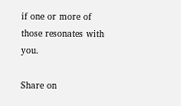if one or more of those resonates with you.

Share on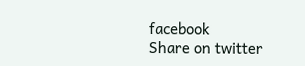facebook
Share on twitter